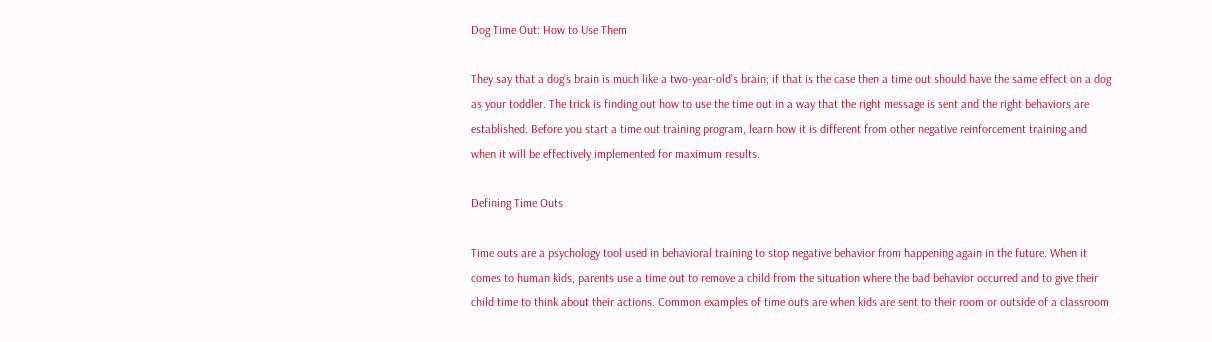Dog Time Out: How to Use Them

They say that a dog’s brain is much like a two-year-old’s brain; if that is the case then a time out should have the same effect on a dog as your toddler. The trick is finding out how to use the time out in a way that the right message is sent and the right behaviors are established. Before you start a time out training program, learn how it is different from other negative reinforcement training and when it will be effectively implemented for maximum results.

Defining Time Outs

Time outs are a psychology tool used in behavioral training to stop negative behavior from happening again in the future. When it comes to human kids, parents use a time out to remove a child from the situation where the bad behavior occurred and to give their child time to think about their actions. Common examples of time outs are when kids are sent to their room or outside of a classroom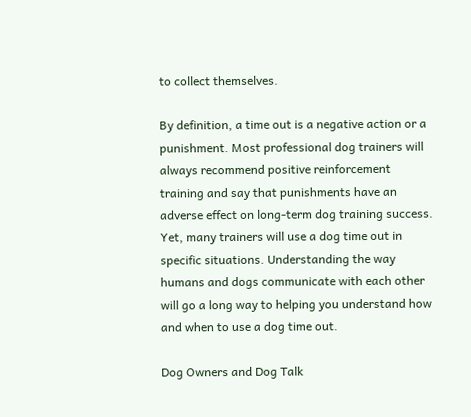to collect themselves.

By definition, a time out is a negative action or a punishment. Most professional dog trainers will always recommend positive reinforcement training and say that punishments have an adverse effect on long-term dog training success. Yet, many trainers will use a dog time out in specific situations. Understanding the way humans and dogs communicate with each other will go a long way to helping you understand how and when to use a dog time out.

Dog Owners and Dog Talk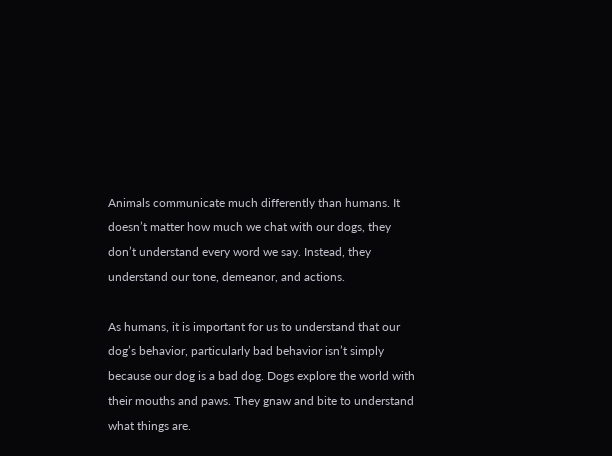Animals communicate much differently than humans. It doesn’t matter how much we chat with our dogs, they don’t understand every word we say. Instead, they understand our tone, demeanor, and actions.

As humans, it is important for us to understand that our dog’s behavior, particularly bad behavior isn’t simply because our dog is a bad dog. Dogs explore the world with their mouths and paws. They gnaw and bite to understand what things are.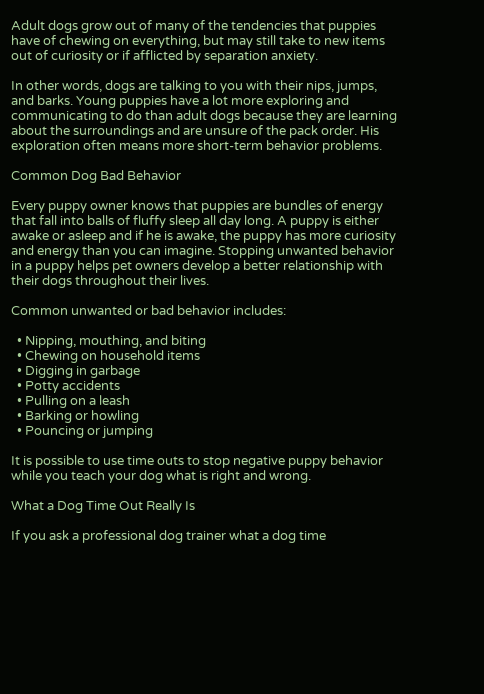Adult dogs grow out of many of the tendencies that puppies have of chewing on everything, but may still take to new items out of curiosity or if afflicted by separation anxiety.

In other words, dogs are talking to you with their nips, jumps, and barks. Young puppies have a lot more exploring and communicating to do than adult dogs because they are learning about the surroundings and are unsure of the pack order. His exploration often means more short-term behavior problems.

Common Dog Bad Behavior

Every puppy owner knows that puppies are bundles of energy that fall into balls of fluffy sleep all day long. A puppy is either awake or asleep and if he is awake, the puppy has more curiosity and energy than you can imagine. Stopping unwanted behavior in a puppy helps pet owners develop a better relationship with their dogs throughout their lives.

Common unwanted or bad behavior includes:

  • Nipping, mouthing, and biting
  • Chewing on household items
  • Digging in garbage
  • Potty accidents
  • Pulling on a leash
  • Barking or howling
  • Pouncing or jumping

It is possible to use time outs to stop negative puppy behavior while you teach your dog what is right and wrong.

What a Dog Time Out Really Is

If you ask a professional dog trainer what a dog time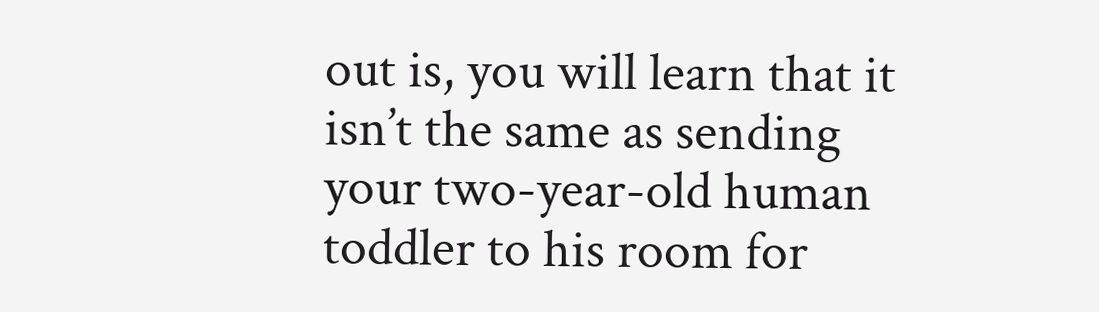out is, you will learn that it isn’t the same as sending your two-year-old human toddler to his room for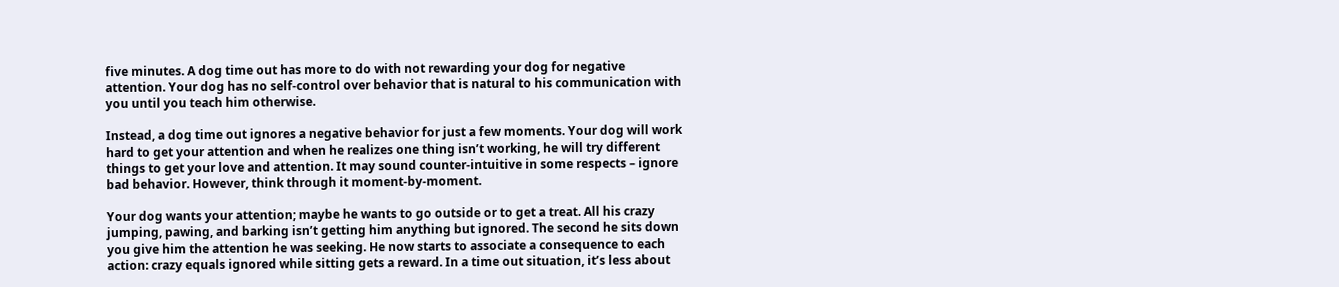five minutes. A dog time out has more to do with not rewarding your dog for negative attention. Your dog has no self-control over behavior that is natural to his communication with you until you teach him otherwise.

Instead, a dog time out ignores a negative behavior for just a few moments. Your dog will work hard to get your attention and when he realizes one thing isn’t working, he will try different things to get your love and attention. It may sound counter-intuitive in some respects – ignore bad behavior. However, think through it moment-by-moment.

Your dog wants your attention; maybe he wants to go outside or to get a treat. All his crazy jumping, pawing, and barking isn’t getting him anything but ignored. The second he sits down you give him the attention he was seeking. He now starts to associate a consequence to each action: crazy equals ignored while sitting gets a reward. In a time out situation, it’s less about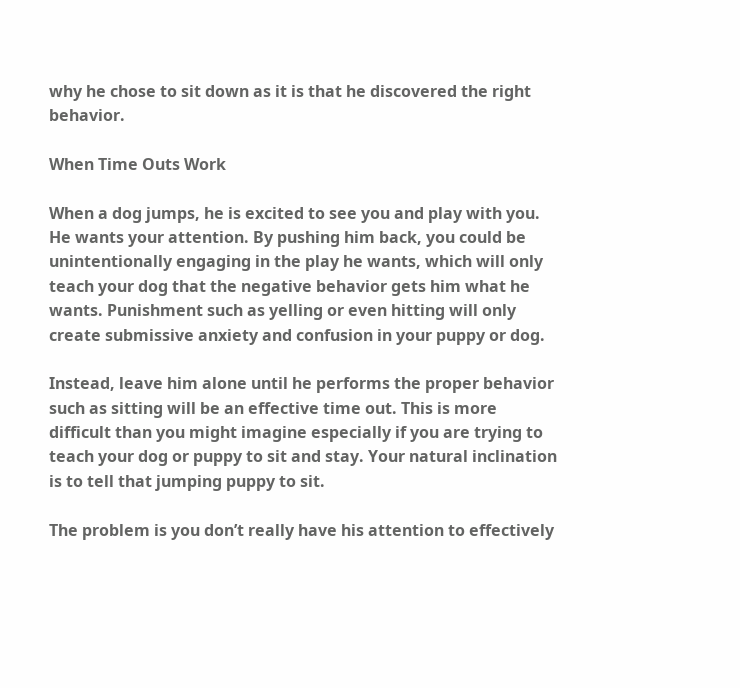why he chose to sit down as it is that he discovered the right behavior.

When Time Outs Work

When a dog jumps, he is excited to see you and play with you. He wants your attention. By pushing him back, you could be unintentionally engaging in the play he wants, which will only teach your dog that the negative behavior gets him what he wants. Punishment such as yelling or even hitting will only create submissive anxiety and confusion in your puppy or dog.

Instead, leave him alone until he performs the proper behavior such as sitting will be an effective time out. This is more difficult than you might imagine especially if you are trying to teach your dog or puppy to sit and stay. Your natural inclination is to tell that jumping puppy to sit.

The problem is you don’t really have his attention to effectively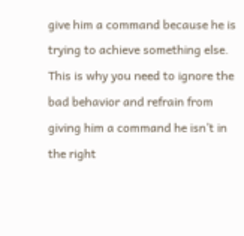give him a command because he is trying to achieve something else. This is why you need to ignore the bad behavior and refrain from giving him a command he isn’t in the right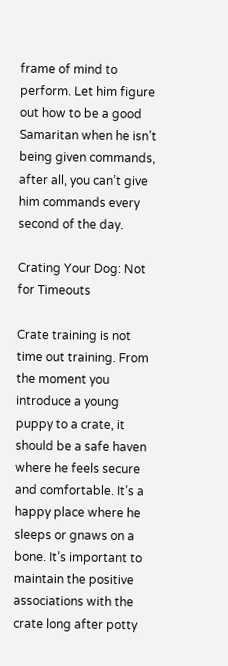frame of mind to perform. Let him figure out how to be a good Samaritan when he isn’t being given commands, after all, you can’t give him commands every second of the day.

Crating Your Dog: Not for Timeouts

Crate training is not time out training. From the moment you introduce a young puppy to a crate, it should be a safe haven where he feels secure and comfortable. It’s a happy place where he sleeps or gnaws on a bone. It’s important to maintain the positive associations with the crate long after potty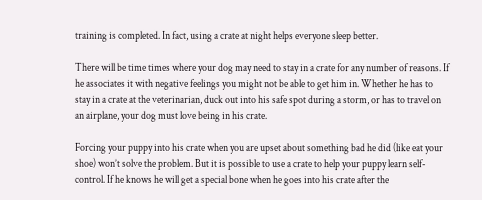training is completed. In fact, using a crate at night helps everyone sleep better.

There will be time times where your dog may need to stay in a crate for any number of reasons. If he associates it with negative feelings you might not be able to get him in. Whether he has to stay in a crate at the veterinarian, duck out into his safe spot during a storm, or has to travel on an airplane, your dog must love being in his crate.

Forcing your puppy into his crate when you are upset about something bad he did (like eat your shoe) won’t solve the problem. But it is possible to use a crate to help your puppy learn self-control. If he knows he will get a special bone when he goes into his crate after the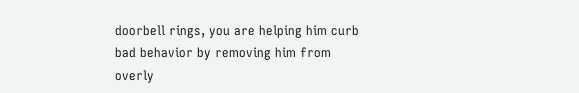doorbell rings, you are helping him curb bad behavior by removing him from overly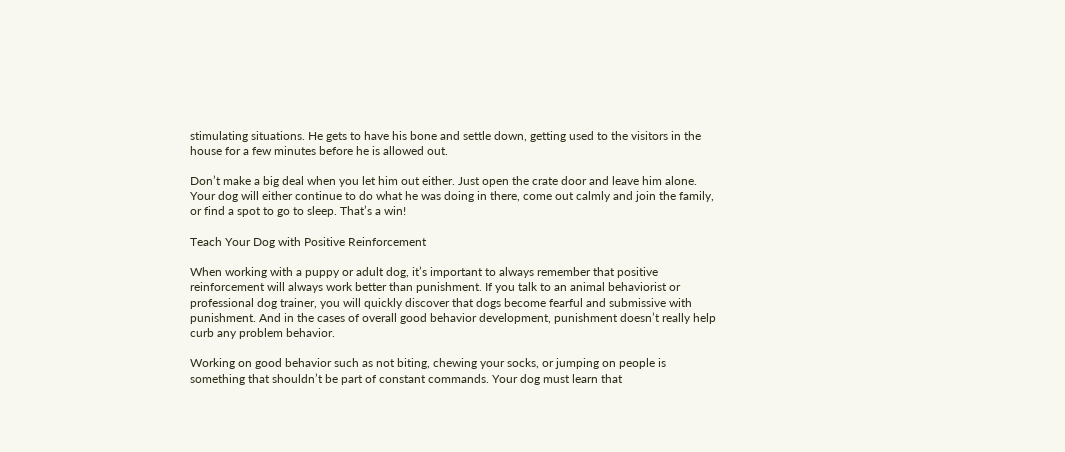stimulating situations. He gets to have his bone and settle down, getting used to the visitors in the house for a few minutes before he is allowed out.

Don’t make a big deal when you let him out either. Just open the crate door and leave him alone. Your dog will either continue to do what he was doing in there, come out calmly and join the family, or find a spot to go to sleep. That’s a win!

Teach Your Dog with Positive Reinforcement

When working with a puppy or adult dog, it’s important to always remember that positive reinforcement will always work better than punishment. If you talk to an animal behaviorist or professional dog trainer, you will quickly discover that dogs become fearful and submissive with punishment. And in the cases of overall good behavior development, punishment doesn’t really help curb any problem behavior.

Working on good behavior such as not biting, chewing your socks, or jumping on people is something that shouldn’t be part of constant commands. Your dog must learn that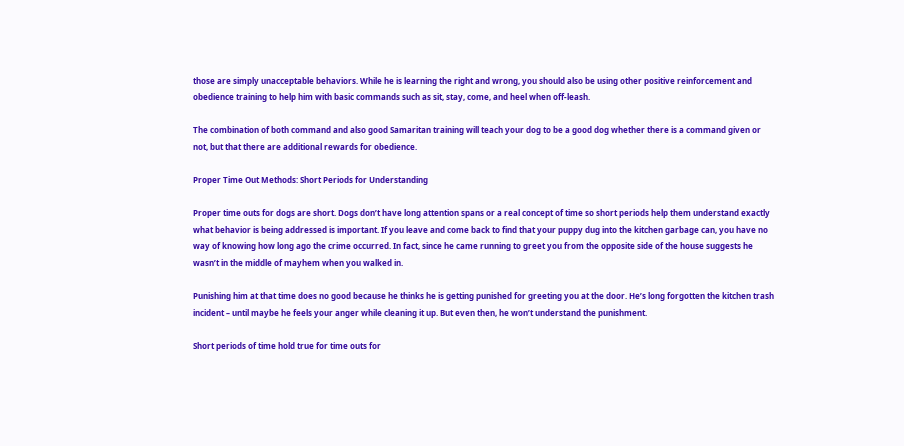those are simply unacceptable behaviors. While he is learning the right and wrong, you should also be using other positive reinforcement and obedience training to help him with basic commands such as sit, stay, come, and heel when off-leash.

The combination of both command and also good Samaritan training will teach your dog to be a good dog whether there is a command given or not, but that there are additional rewards for obedience.

Proper Time Out Methods: Short Periods for Understanding

Proper time outs for dogs are short. Dogs don’t have long attention spans or a real concept of time so short periods help them understand exactly what behavior is being addressed is important. If you leave and come back to find that your puppy dug into the kitchen garbage can, you have no way of knowing how long ago the crime occurred. In fact, since he came running to greet you from the opposite side of the house suggests he wasn’t in the middle of mayhem when you walked in.

Punishing him at that time does no good because he thinks he is getting punished for greeting you at the door. He’s long forgotten the kitchen trash incident – until maybe he feels your anger while cleaning it up. But even then, he won’t understand the punishment.

Short periods of time hold true for time outs for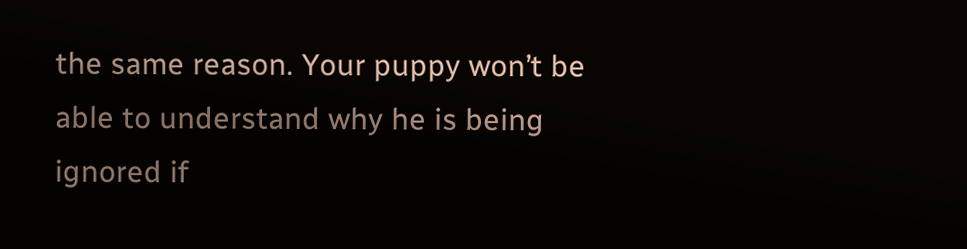the same reason. Your puppy won’t be able to understand why he is being ignored if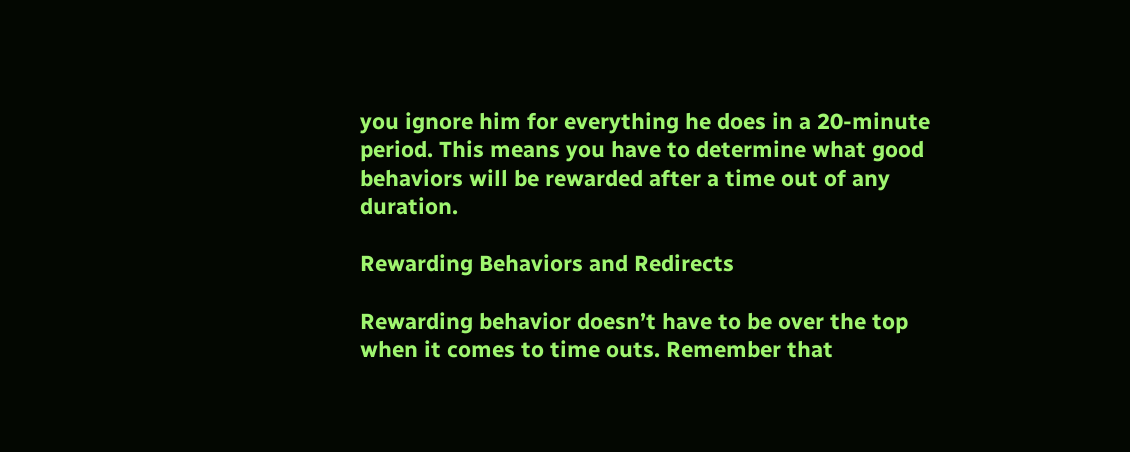you ignore him for everything he does in a 20-minute period. This means you have to determine what good behaviors will be rewarded after a time out of any duration.

Rewarding Behaviors and Redirects

Rewarding behavior doesn’t have to be over the top when it comes to time outs. Remember that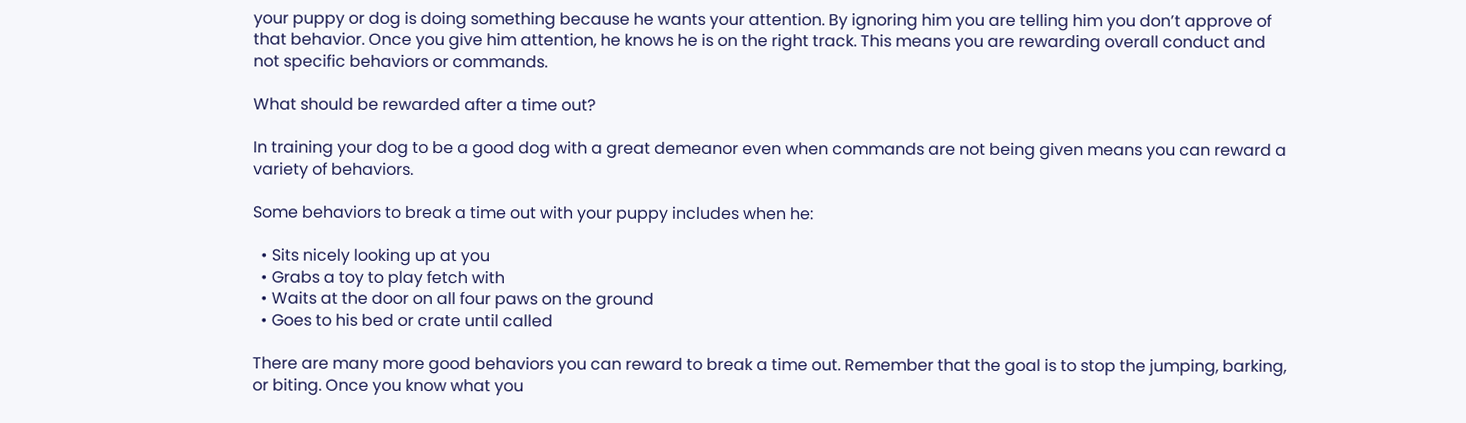your puppy or dog is doing something because he wants your attention. By ignoring him you are telling him you don’t approve of that behavior. Once you give him attention, he knows he is on the right track. This means you are rewarding overall conduct and not specific behaviors or commands.

What should be rewarded after a time out?

In training your dog to be a good dog with a great demeanor even when commands are not being given means you can reward a variety of behaviors.

Some behaviors to break a time out with your puppy includes when he:

  • Sits nicely looking up at you
  • Grabs a toy to play fetch with
  • Waits at the door on all four paws on the ground
  • Goes to his bed or crate until called

There are many more good behaviors you can reward to break a time out. Remember that the goal is to stop the jumping, barking, or biting. Once you know what you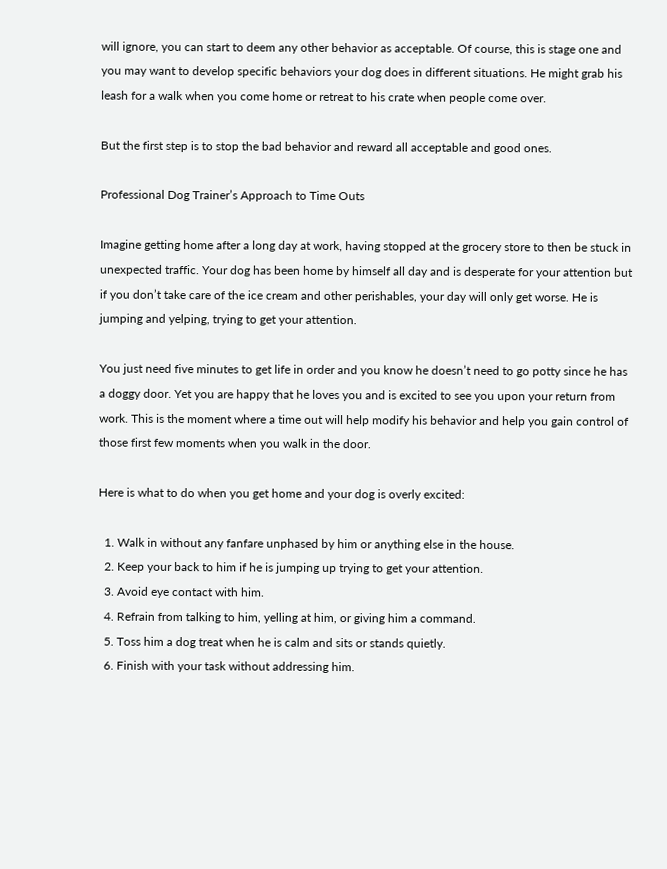will ignore, you can start to deem any other behavior as acceptable. Of course, this is stage one and you may want to develop specific behaviors your dog does in different situations. He might grab his leash for a walk when you come home or retreat to his crate when people come over.

But the first step is to stop the bad behavior and reward all acceptable and good ones.

Professional Dog Trainer’s Approach to Time Outs

Imagine getting home after a long day at work, having stopped at the grocery store to then be stuck in unexpected traffic. Your dog has been home by himself all day and is desperate for your attention but if you don’t take care of the ice cream and other perishables, your day will only get worse. He is jumping and yelping, trying to get your attention.

You just need five minutes to get life in order and you know he doesn’t need to go potty since he has a doggy door. Yet you are happy that he loves you and is excited to see you upon your return from work. This is the moment where a time out will help modify his behavior and help you gain control of those first few moments when you walk in the door.

Here is what to do when you get home and your dog is overly excited:

  1. Walk in without any fanfare unphased by him or anything else in the house.
  2. Keep your back to him if he is jumping up trying to get your attention.
  3. Avoid eye contact with him.
  4. Refrain from talking to him, yelling at him, or giving him a command.
  5. Toss him a dog treat when he is calm and sits or stands quietly.
  6. Finish with your task without addressing him.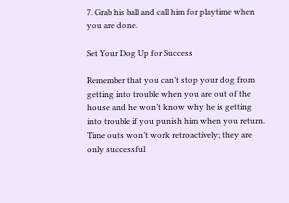7. Grab his ball and call him for playtime when you are done.

Set Your Dog Up for Success

Remember that you can’t stop your dog from getting into trouble when you are out of the house and he won’t know why he is getting into trouble if you punish him when you return. Time outs won’t work retroactively; they are only successful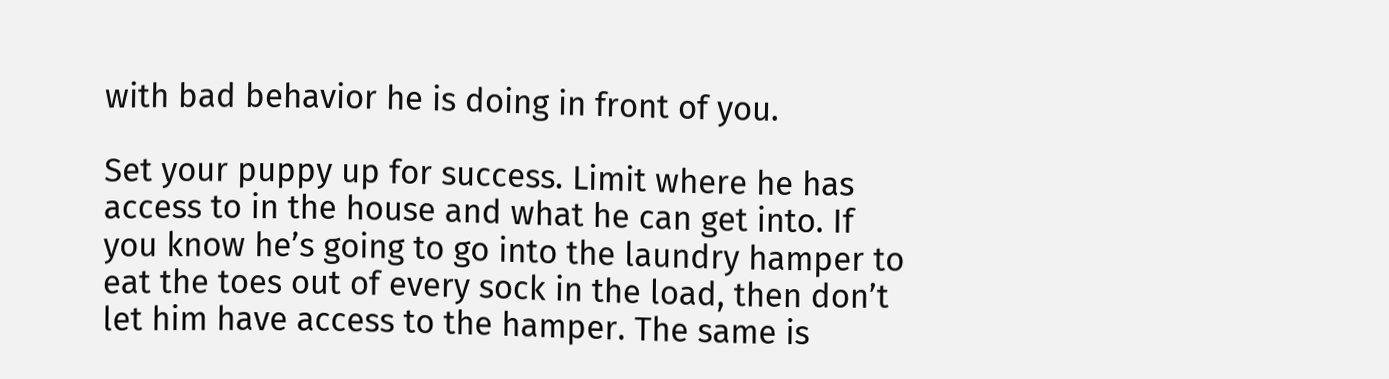with bad behavior he is doing in front of you.

Set your puppy up for success. Limit where he has access to in the house and what he can get into. If you know he’s going to go into the laundry hamper to eat the toes out of every sock in the load, then don’t let him have access to the hamper. The same is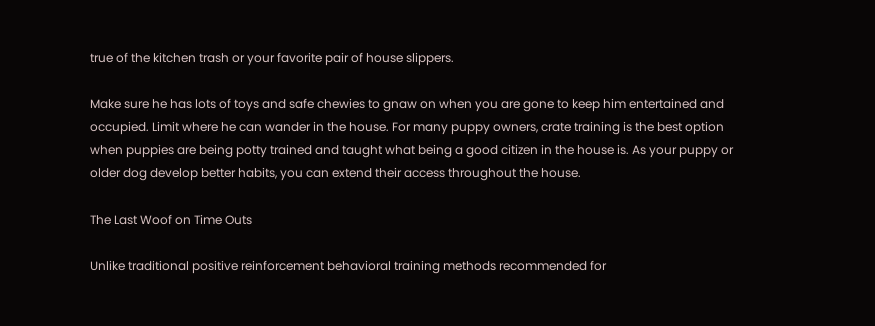true of the kitchen trash or your favorite pair of house slippers.

Make sure he has lots of toys and safe chewies to gnaw on when you are gone to keep him entertained and occupied. Limit where he can wander in the house. For many puppy owners, crate training is the best option when puppies are being potty trained and taught what being a good citizen in the house is. As your puppy or older dog develop better habits, you can extend their access throughout the house.

The Last Woof on Time Outs

Unlike traditional positive reinforcement behavioral training methods recommended for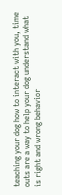teaching your dog how to interact with you, time outs are a way to help your dog understand what is right and wrong behavior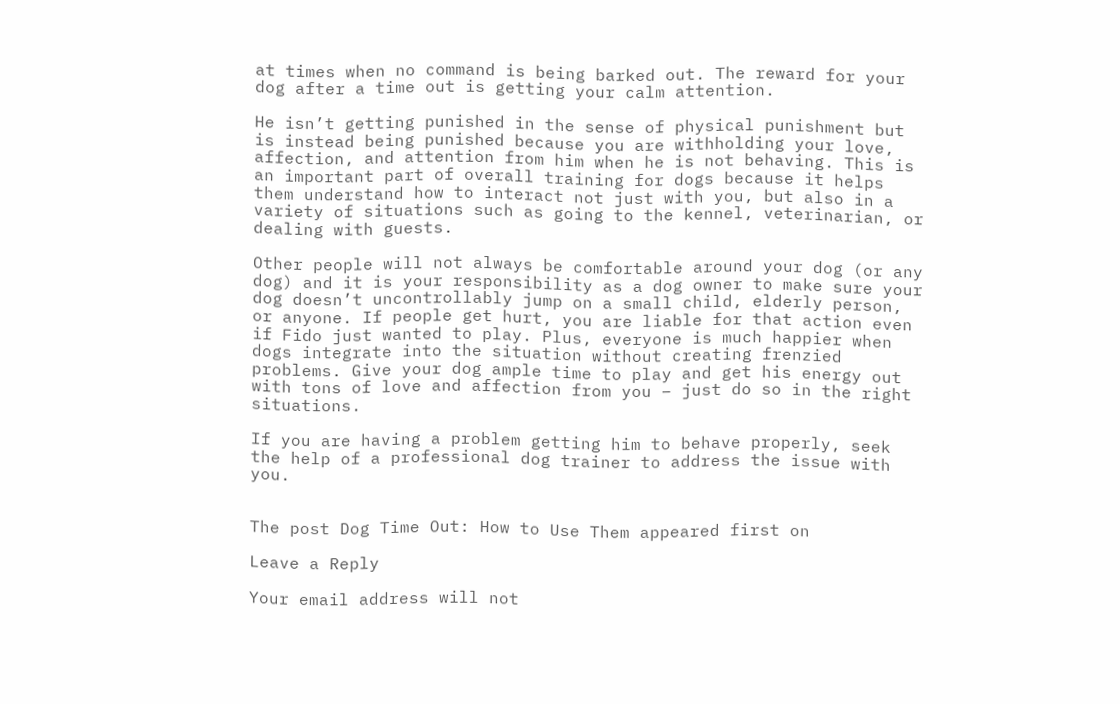at times when no command is being barked out. The reward for your dog after a time out is getting your calm attention.

He isn’t getting punished in the sense of physical punishment but is instead being punished because you are withholding your love, affection, and attention from him when he is not behaving. This is an important part of overall training for dogs because it helps them understand how to interact not just with you, but also in a variety of situations such as going to the kennel, veterinarian, or dealing with guests.

Other people will not always be comfortable around your dog (or any dog) and it is your responsibility as a dog owner to make sure your dog doesn’t uncontrollably jump on a small child, elderly person, or anyone. If people get hurt, you are liable for that action even if Fido just wanted to play. Plus, everyone is much happier when dogs integrate into the situation without creating frenzied problems. Give your dog ample time to play and get his energy out with tons of love and affection from you – just do so in the right situations.

If you are having a problem getting him to behave properly, seek the help of a professional dog trainer to address the issue with you.


The post Dog Time Out: How to Use Them appeared first on

Leave a Reply

Your email address will not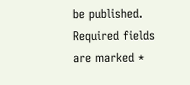be published. Required fields are marked *